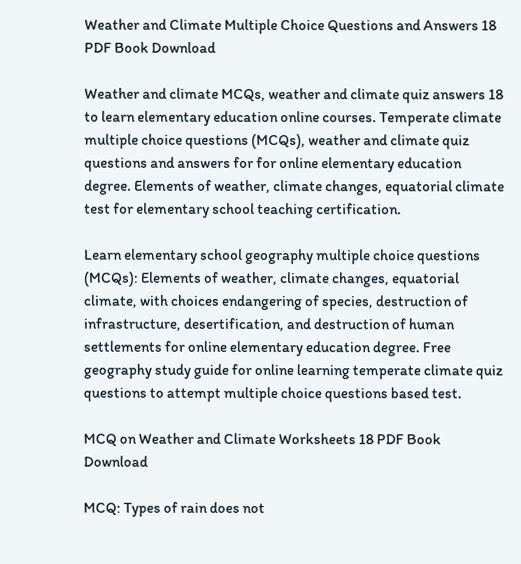Weather and Climate Multiple Choice Questions and Answers 18 PDF Book Download

Weather and climate MCQs, weather and climate quiz answers 18 to learn elementary education online courses. Temperate climate multiple choice questions (MCQs), weather and climate quiz questions and answers for for online elementary education degree. Elements of weather, climate changes, equatorial climate test for elementary school teaching certification.

Learn elementary school geography multiple choice questions (MCQs): Elements of weather, climate changes, equatorial climate, with choices endangering of species, destruction of infrastructure, desertification, and destruction of human settlements for online elementary education degree. Free geography study guide for online learning temperate climate quiz questions to attempt multiple choice questions based test.

MCQ on Weather and Climate Worksheets 18 PDF Book Download

MCQ: Types of rain does not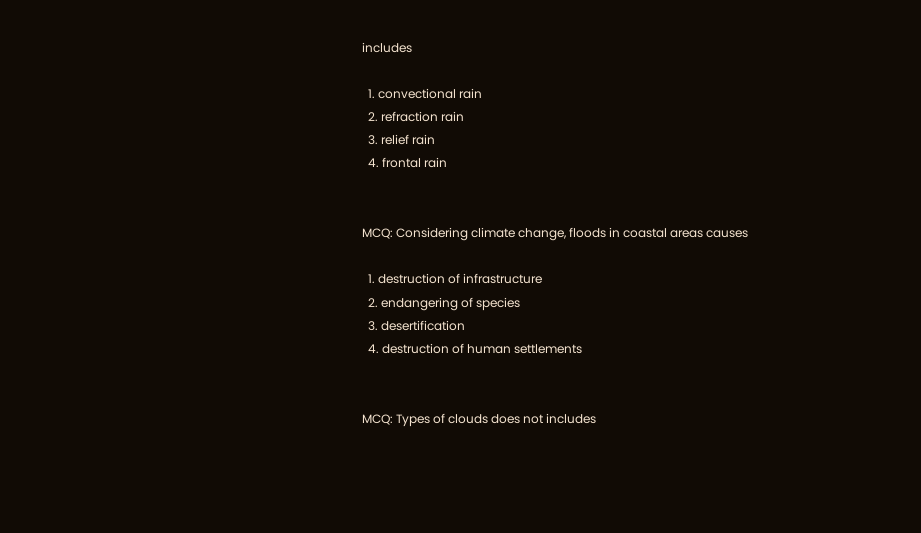includes

  1. convectional rain
  2. refraction rain
  3. relief rain
  4. frontal rain


MCQ: Considering climate change, floods in coastal areas causes

  1. destruction of infrastructure
  2. endangering of species
  3. desertification
  4. destruction of human settlements


MCQ: Types of clouds does not includes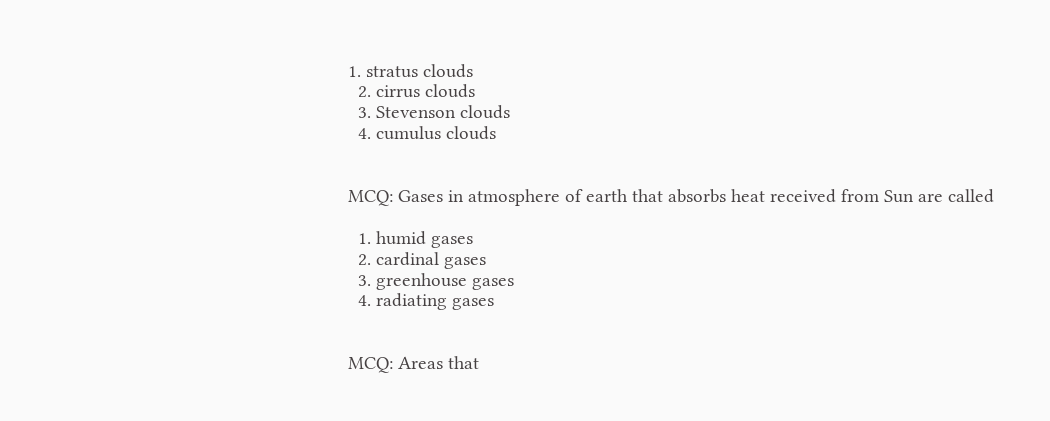1. stratus clouds
  2. cirrus clouds
  3. Stevenson clouds
  4. cumulus clouds


MCQ: Gases in atmosphere of earth that absorbs heat received from Sun are called

  1. humid gases
  2. cardinal gases
  3. greenhouse gases
  4. radiating gases


MCQ: Areas that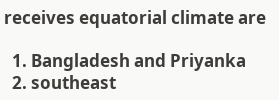receives equatorial climate are

  1. Bangladesh and Priyanka
  2. southeast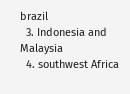brazil
  3. Indonesia and Malaysia
  4. southwest Africa